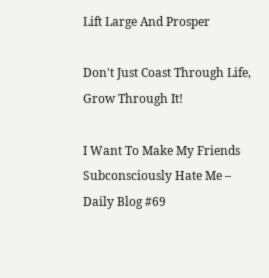Lift Large And Prosper

Don't Just Coast Through Life, Grow Through It!

I Want To Make My Friends Subconsciously Hate Me – Daily Blog #69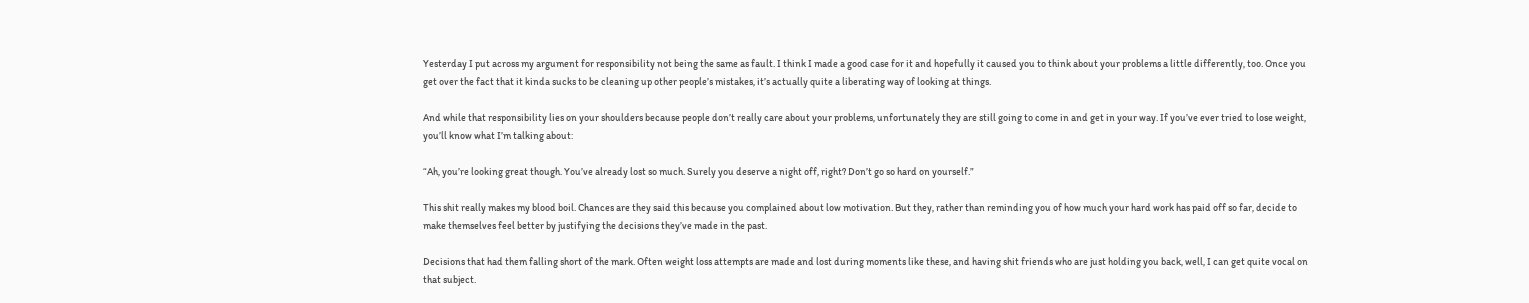Yesterday I put across my argument for responsibility not being the same as fault. I think I made a good case for it and hopefully it caused you to think about your problems a little differently, too. Once you get over the fact that it kinda sucks to be cleaning up other people’s mistakes, it’s actually quite a liberating way of looking at things.

And while that responsibility lies on your shoulders because people don’t really care about your problems, unfortunately they are still going to come in and get in your way. If you’ve ever tried to lose weight, you’ll know what I’m talking about:

“Ah, you’re looking great though. You’ve already lost so much. Surely you deserve a night off, right? Don’t go so hard on yourself.”

This shit really makes my blood boil. Chances are they said this because you complained about low motivation. But they, rather than reminding you of how much your hard work has paid off so far, decide to make themselves feel better by justifying the decisions they’ve made in the past.

Decisions that had them falling short of the mark. Often weight loss attempts are made and lost during moments like these, and having shit friends who are just holding you back, well, I can get quite vocal on that subject.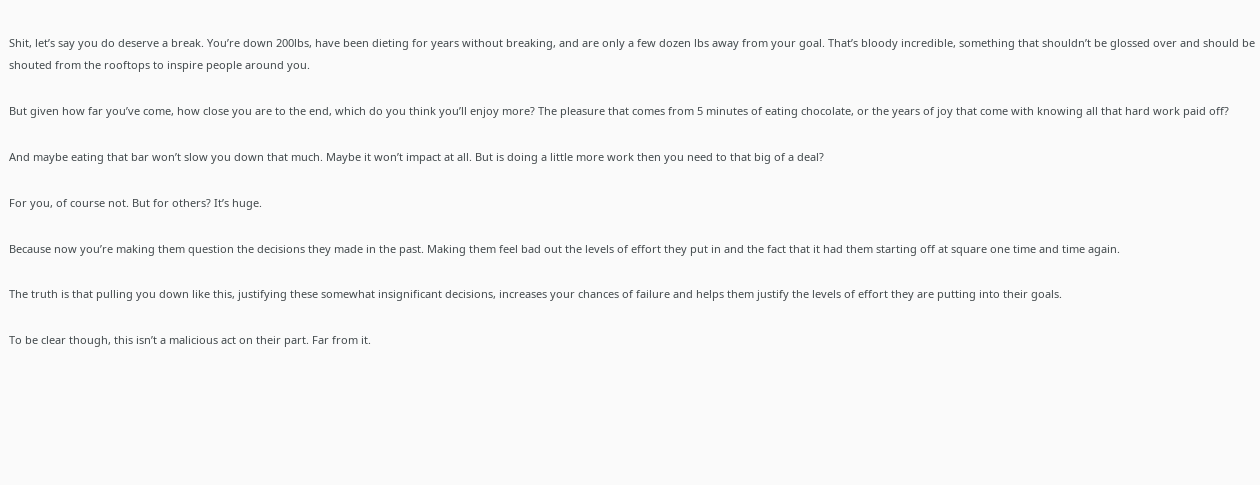Shit, let’s say you do deserve a break. You’re down 200lbs, have been dieting for years without breaking, and are only a few dozen lbs away from your goal. That’s bloody incredible, something that shouldn’t be glossed over and should be shouted from the rooftops to inspire people around you.

But given how far you’ve come, how close you are to the end, which do you think you’ll enjoy more? The pleasure that comes from 5 minutes of eating chocolate, or the years of joy that come with knowing all that hard work paid off?

And maybe eating that bar won’t slow you down that much. Maybe it won’t impact at all. But is doing a little more work then you need to that big of a deal?

For you, of course not. But for others? It’s huge.

Because now you’re making them question the decisions they made in the past. Making them feel bad out the levels of effort they put in and the fact that it had them starting off at square one time and time again.

The truth is that pulling you down like this, justifying these somewhat insignificant decisions, increases your chances of failure and helps them justify the levels of effort they are putting into their goals.

To be clear though, this isn’t a malicious act on their part. Far from it.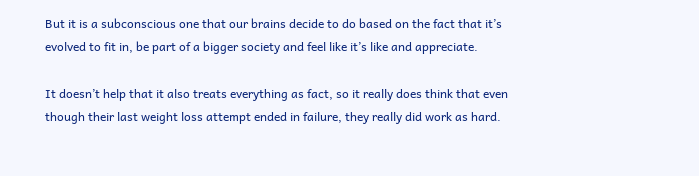But it is a subconscious one that our brains decide to do based on the fact that it’s evolved to fit in, be part of a bigger society and feel like it’s like and appreciate.

It doesn’t help that it also treats everything as fact, so it really does think that even though their last weight loss attempt ended in failure, they really did work as hard.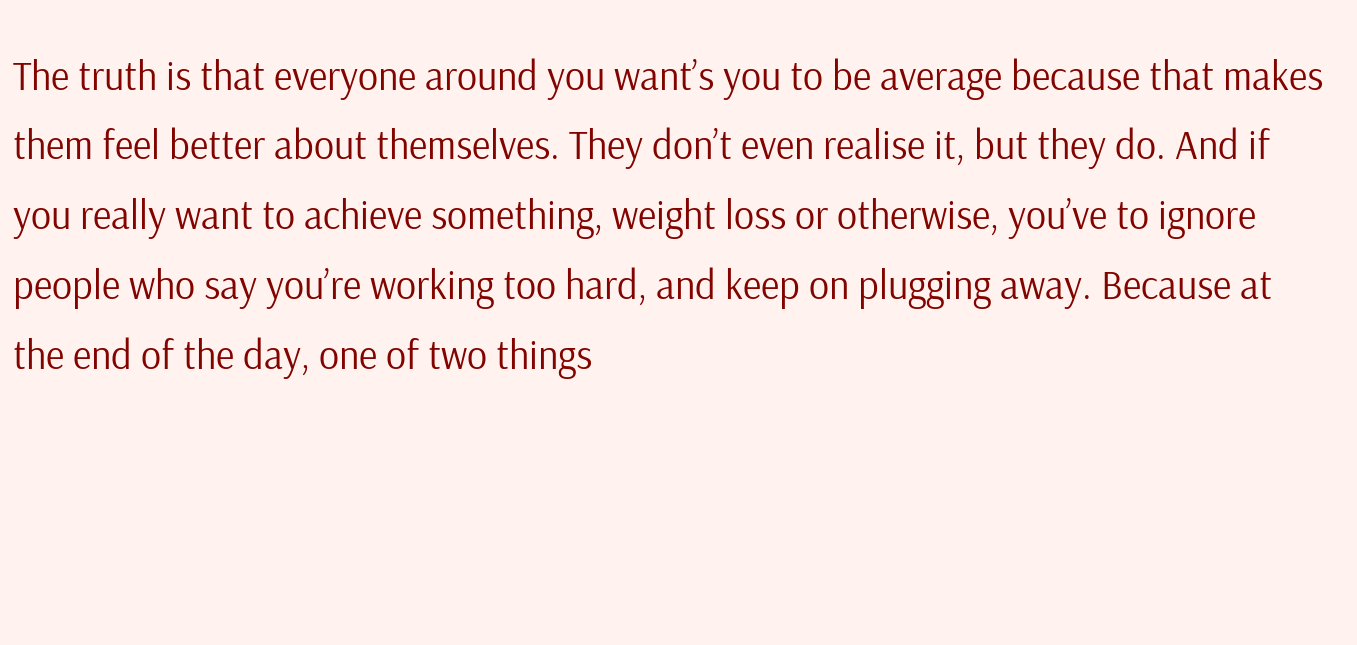The truth is that everyone around you want’s you to be average because that makes them feel better about themselves. They don’t even realise it, but they do. And if you really want to achieve something, weight loss or otherwise, you’ve to ignore people who say you’re working too hard, and keep on plugging away. Because at the end of the day, one of two things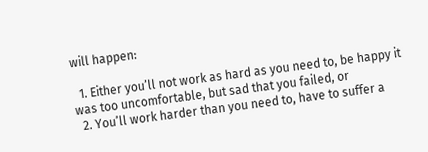will happen:

  1. Either you’ll not work as hard as you need to, be happy it was too uncomfortable, but sad that you failed, or
  2. You’ll work harder than you need to, have to suffer a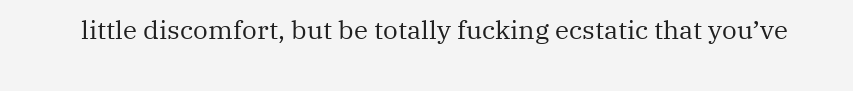little discomfort, but be totally fucking ecstatic that you’ve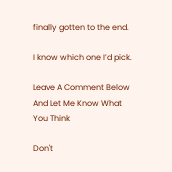finally gotten to the end.

I know which one I’d pick.

Leave A Comment Below And Let Me Know What You Think

Don't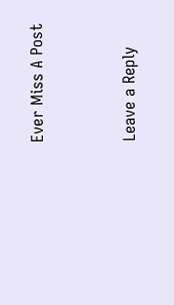Ever Miss A Post


Leave a Reply